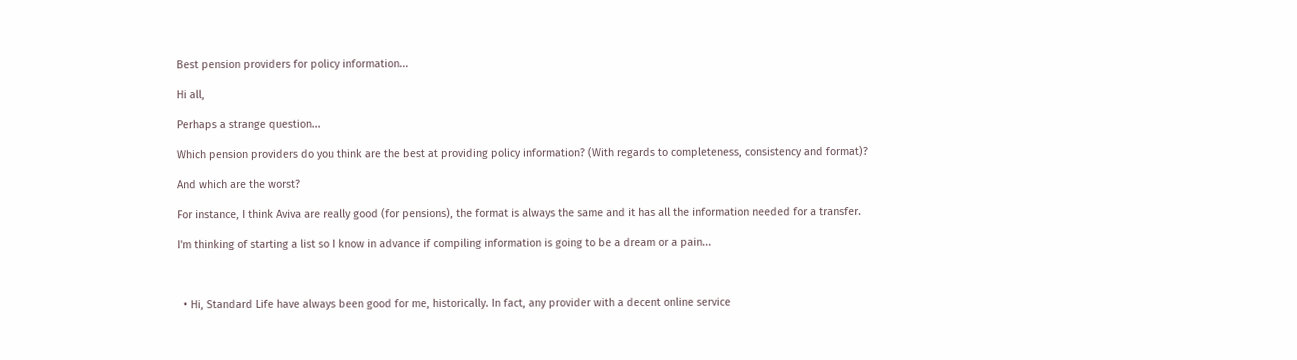Best pension providers for policy information...

Hi all,

Perhaps a strange question...

Which pension providers do you think are the best at providing policy information? (With regards to completeness, consistency and format)?

And which are the worst?

For instance, I think Aviva are really good (for pensions), the format is always the same and it has all the information needed for a transfer.

I'm thinking of starting a list so I know in advance if compiling information is going to be a dream or a pain...



  • Hi, Standard Life have always been good for me, historically. In fact, any provider with a decent online service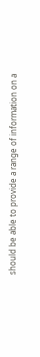should be able to provide a range of information on a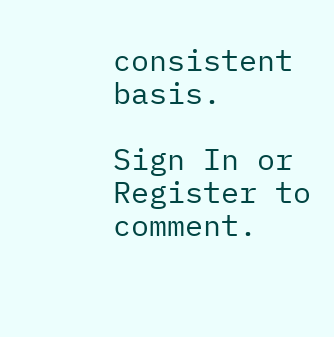consistent basis.

Sign In or Register to comment.